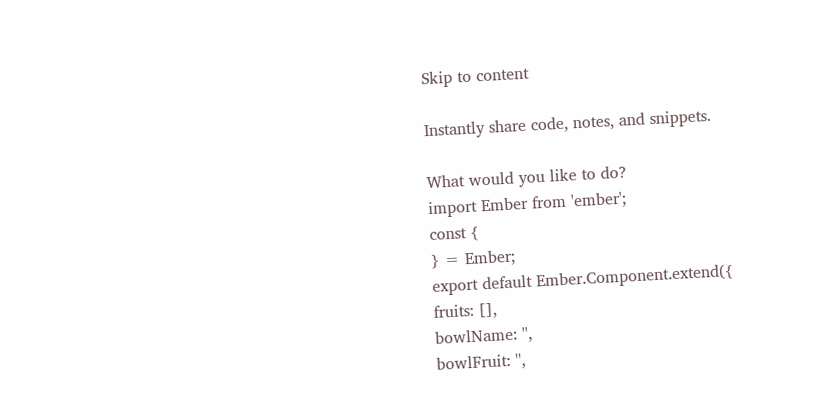Skip to content

Instantly share code, notes, and snippets.

What would you like to do?
import Ember from 'ember';
const {
} = Ember;
export default Ember.Component.extend({
fruits: [],
bowlName: '',
bowlFruit: '',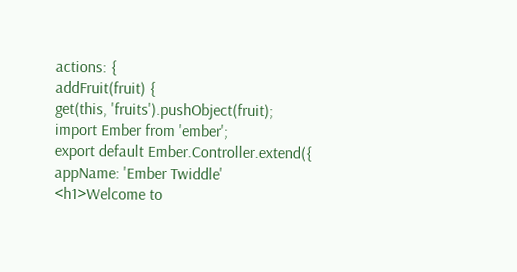actions: {
addFruit(fruit) {
get(this, 'fruits').pushObject(fruit);
import Ember from 'ember';
export default Ember.Controller.extend({
appName: 'Ember Twiddle'
<h1>Welcome to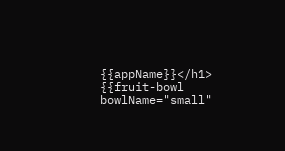{{appName}}</h1>
{{fruit-bowl bowlName="small"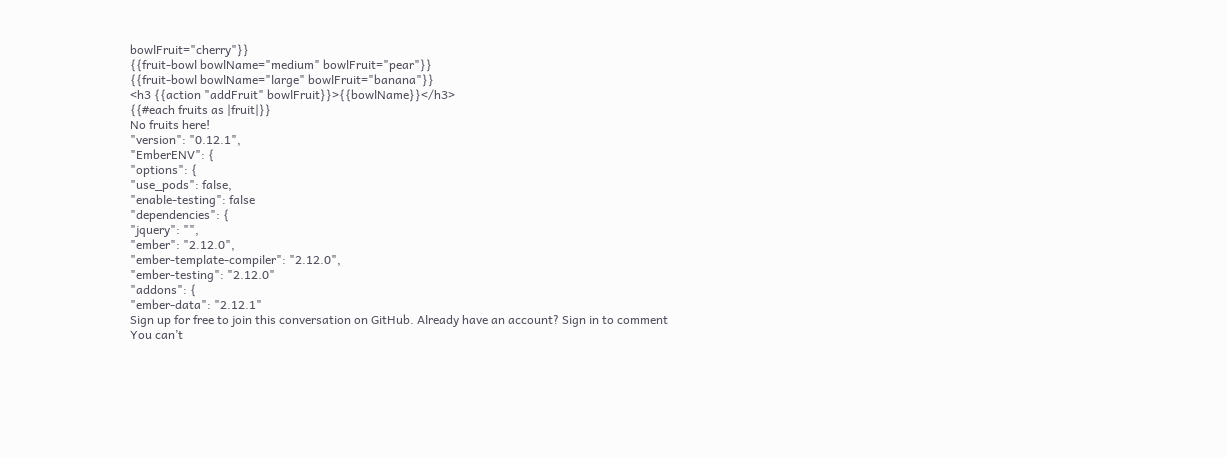bowlFruit="cherry"}}
{{fruit-bowl bowlName="medium" bowlFruit="pear"}}
{{fruit-bowl bowlName="large" bowlFruit="banana"}}
<h3 {{action "addFruit" bowlFruit}}>{{bowlName}}</h3>
{{#each fruits as |fruit|}}
No fruits here!
"version": "0.12.1",
"EmberENV": {
"options": {
"use_pods": false,
"enable-testing": false
"dependencies": {
"jquery": "",
"ember": "2.12.0",
"ember-template-compiler": "2.12.0",
"ember-testing": "2.12.0"
"addons": {
"ember-data": "2.12.1"
Sign up for free to join this conversation on GitHub. Already have an account? Sign in to comment
You can’t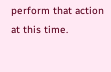perform that action at this time.